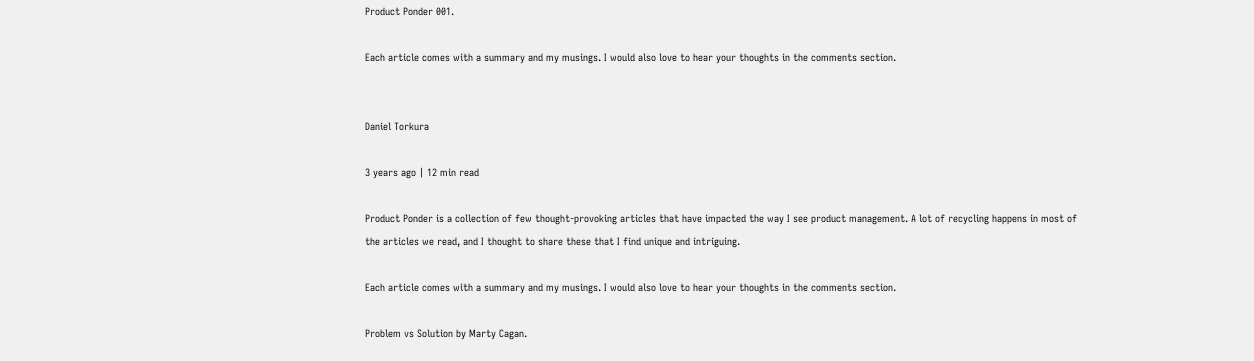Product Ponder 001.

Each article comes with a summary and my musings. I would also love to hear your thoughts in the comments section.


Daniel Torkura

3 years ago | 12 min read

Product Ponder is a collection of few thought-provoking articles that have impacted the way I see product management. A lot of recycling happens in most of the articles we read, and I thought to share these that I find unique and intriguing.

Each article comes with a summary and my musings. I would also love to hear your thoughts in the comments section.

Problem vs Solution by Marty Cagan.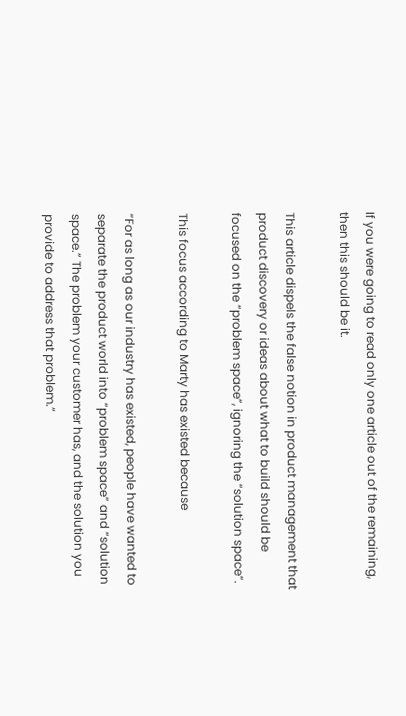If you were going to read only one article out of the remaining, then this should be it.

This article dispels the false notion in product management that product discovery or ideas about what to build should be focused on the “problem space”, ignoring the “solution space”.

This focus according to Marty has existed because

“For as long as our industry has existed, people have wanted to separate the product world into “problem space” and “solution space.” The problem your customer has, and the solution you provide to address that problem.”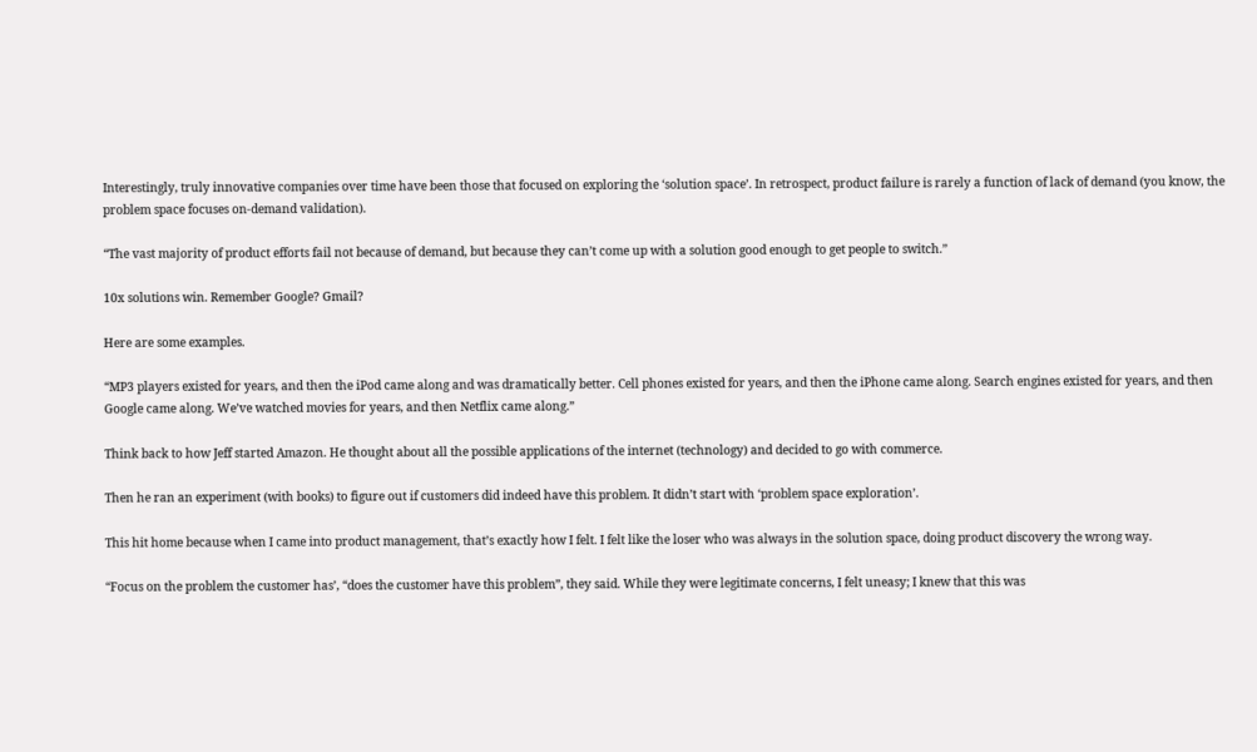Interestingly, truly innovative companies over time have been those that focused on exploring the ‘solution space’. In retrospect, product failure is rarely a function of lack of demand (you know, the problem space focuses on-demand validation).

“The vast majority of product efforts fail not because of demand, but because they can’t come up with a solution good enough to get people to switch.”

10x solutions win. Remember Google? Gmail?

Here are some examples.

“MP3 players existed for years, and then the iPod came along and was dramatically better. Cell phones existed for years, and then the iPhone came along. Search engines existed for years, and then Google came along. We’ve watched movies for years, and then Netflix came along.”

Think back to how Jeff started Amazon. He thought about all the possible applications of the internet (technology) and decided to go with commerce.

Then he ran an experiment (with books) to figure out if customers did indeed have this problem. It didn’t start with ‘problem space exploration’.

This hit home because when I came into product management, that’s exactly how I felt. I felt like the loser who was always in the solution space, doing product discovery the wrong way.

“Focus on the problem the customer has’, “does the customer have this problem”, they said. While they were legitimate concerns, I felt uneasy; I knew that this was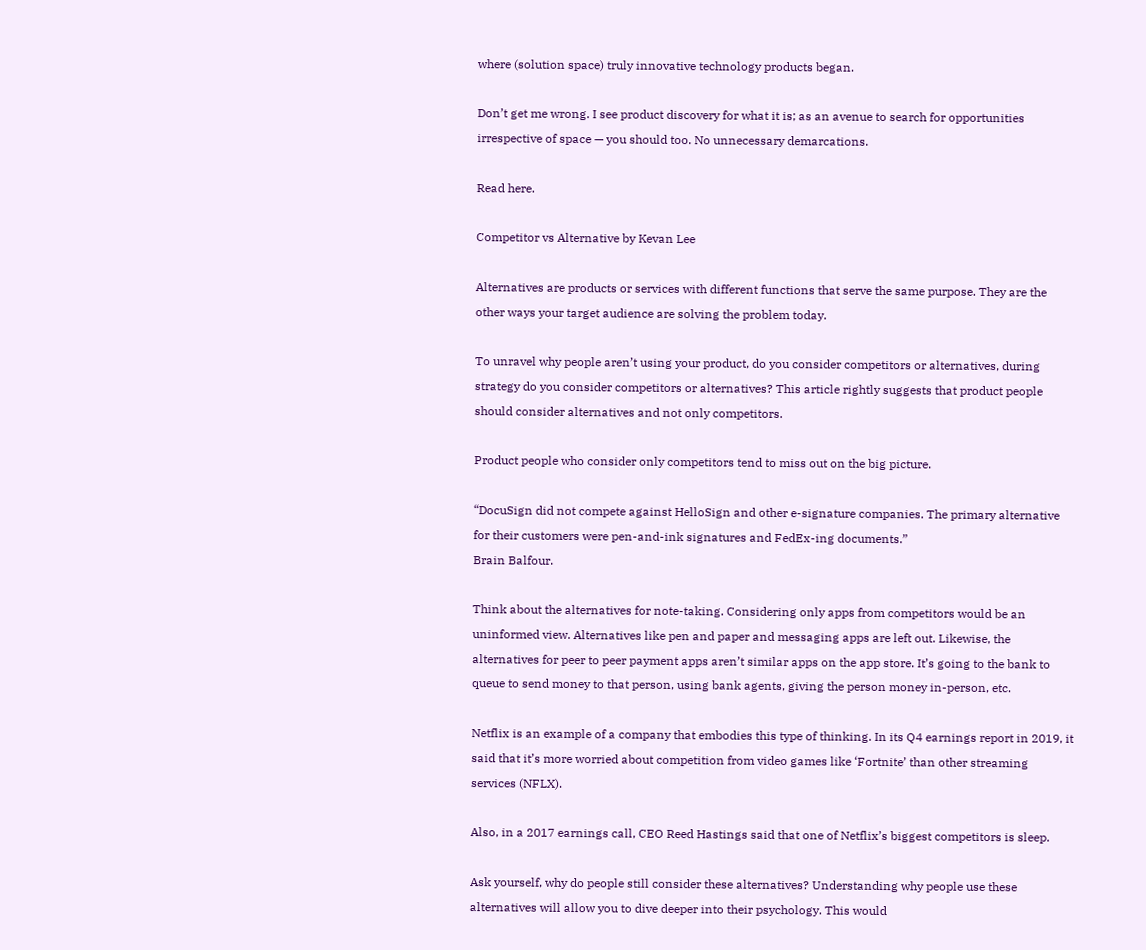where (solution space) truly innovative technology products began.

Don’t get me wrong. I see product discovery for what it is; as an avenue to search for opportunities irrespective of space — you should too. No unnecessary demarcations.

Read here.

Competitor vs Alternative by Kevan Lee

Alternatives are products or services with different functions that serve the same purpose. They are the other ways your target audience are solving the problem today.

To unravel why people aren’t using your product, do you consider competitors or alternatives, during strategy do you consider competitors or alternatives? This article rightly suggests that product people should consider alternatives and not only competitors.

Product people who consider only competitors tend to miss out on the big picture.

“DocuSign did not compete against HelloSign and other e-signature companies. The primary alternative for their customers were pen-and-ink signatures and FedEx-ing documents.”
Brain Balfour.

Think about the alternatives for note-taking. Considering only apps from competitors would be an uninformed view. Alternatives like pen and paper and messaging apps are left out. Likewise, the alternatives for peer to peer payment apps aren’t similar apps on the app store. It’s going to the bank to queue to send money to that person, using bank agents, giving the person money in-person, etc.

Netflix is an example of a company that embodies this type of thinking. In its Q4 earnings report in 2019, it said that it’s more worried about competition from video games like ‘Fortnite’ than other streaming services (NFLX).

Also, in a 2017 earnings call, CEO Reed Hastings said that one of Netflix’s biggest competitors is sleep.

Ask yourself, why do people still consider these alternatives? Understanding why people use these alternatives will allow you to dive deeper into their psychology. This would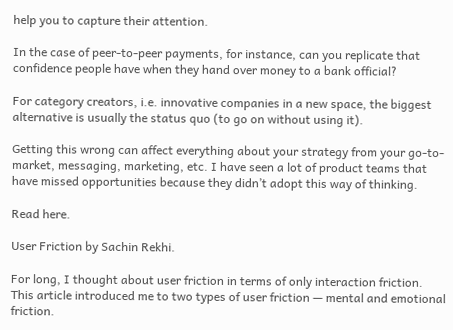help you to capture their attention.

In the case of peer-to-peer payments, for instance, can you replicate that confidence people have when they hand over money to a bank official?

For category creators, i.e. innovative companies in a new space, the biggest alternative is usually the status quo (to go on without using it).

Getting this wrong can affect everything about your strategy from your go-to-market, messaging, marketing, etc. I have seen a lot of product teams that have missed opportunities because they didn’t adopt this way of thinking.

Read here.

User Friction by Sachin Rekhi.

For long, I thought about user friction in terms of only interaction friction. This article introduced me to two types of user friction — mental and emotional friction.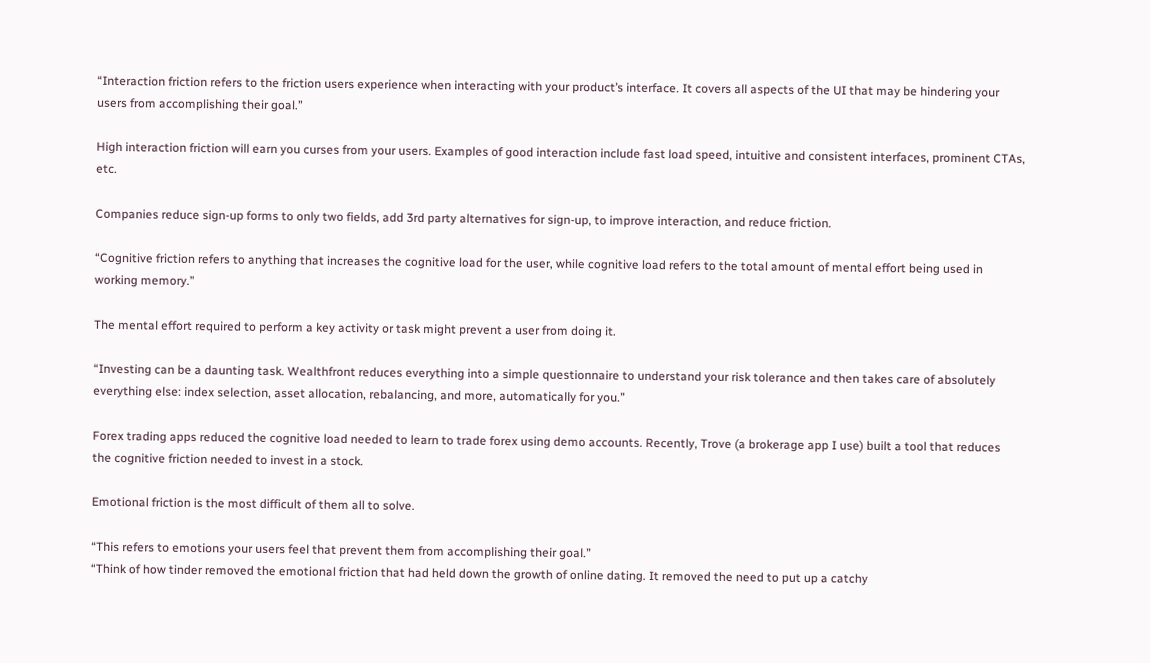“Interaction friction refers to the friction users experience when interacting with your product’s interface. It covers all aspects of the UI that may be hindering your users from accomplishing their goal.”

High interaction friction will earn you curses from your users. Examples of good interaction include fast load speed, intuitive and consistent interfaces, prominent CTAs, etc.

Companies reduce sign-up forms to only two fields, add 3rd party alternatives for sign-up, to improve interaction, and reduce friction.

“Cognitive friction refers to anything that increases the cognitive load for the user, while cognitive load refers to the total amount of mental effort being used in working memory.”

The mental effort required to perform a key activity or task might prevent a user from doing it.

“Investing can be a daunting task. Wealthfront reduces everything into a simple questionnaire to understand your risk tolerance and then takes care of absolutely everything else: index selection, asset allocation, rebalancing, and more, automatically for you.”

Forex trading apps reduced the cognitive load needed to learn to trade forex using demo accounts. Recently, Trove (a brokerage app I use) built a tool that reduces the cognitive friction needed to invest in a stock.

Emotional friction is the most difficult of them all to solve.

“This refers to emotions your users feel that prevent them from accomplishing their goal.”
“Think of how tinder removed the emotional friction that had held down the growth of online dating. It removed the need to put up a catchy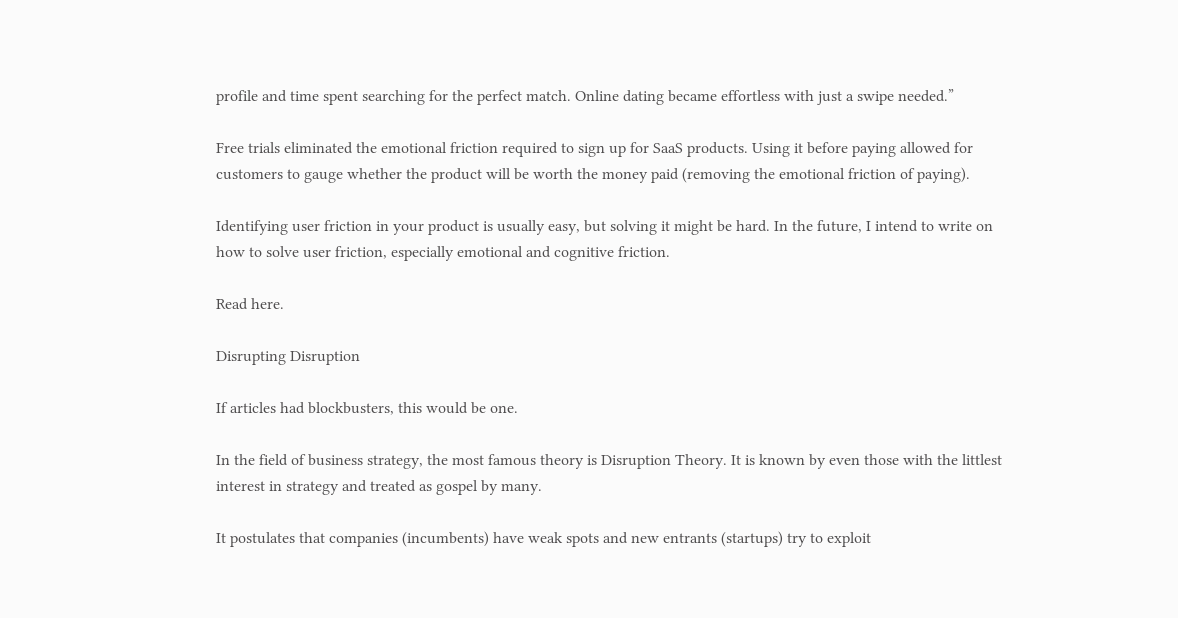profile and time spent searching for the perfect match. Online dating became effortless with just a swipe needed.”

Free trials eliminated the emotional friction required to sign up for SaaS products. Using it before paying allowed for customers to gauge whether the product will be worth the money paid (removing the emotional friction of paying).

Identifying user friction in your product is usually easy, but solving it might be hard. In the future, I intend to write on how to solve user friction, especially emotional and cognitive friction.

Read here.

Disrupting Disruption

If articles had blockbusters, this would be one.

In the field of business strategy, the most famous theory is Disruption Theory. It is known by even those with the littlest interest in strategy and treated as gospel by many.

It postulates that companies (incumbents) have weak spots and new entrants (startups) try to exploit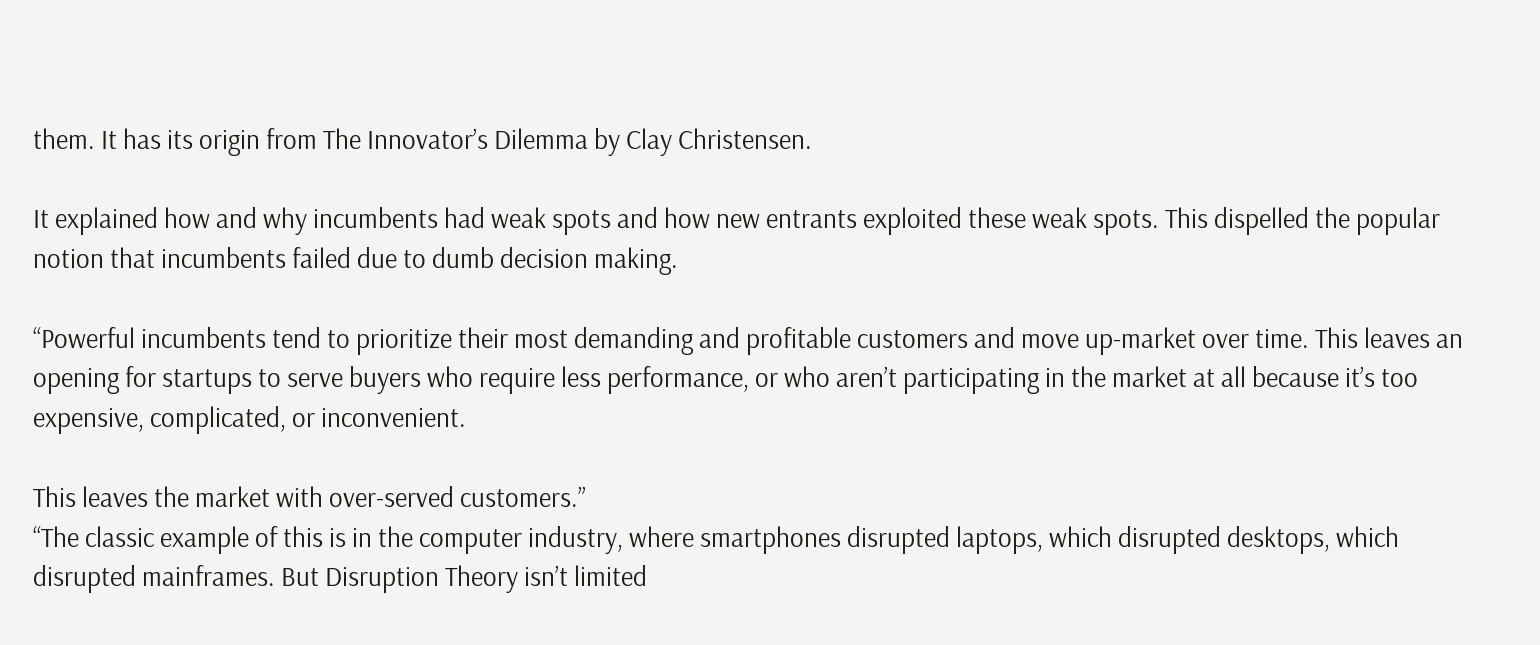them. It has its origin from The Innovator’s Dilemma by Clay Christensen.

It explained how and why incumbents had weak spots and how new entrants exploited these weak spots. This dispelled the popular notion that incumbents failed due to dumb decision making.

“Powerful incumbents tend to prioritize their most demanding and profitable customers and move up-market over time. This leaves an opening for startups to serve buyers who require less performance, or who aren’t participating in the market at all because it’s too expensive, complicated, or inconvenient.

This leaves the market with over-served customers.”
“The classic example of this is in the computer industry, where smartphones disrupted laptops, which disrupted desktops, which disrupted mainframes. But Disruption Theory isn’t limited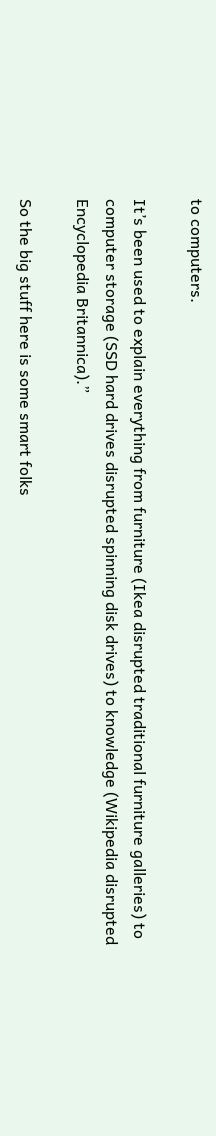to computers.

It’s been used to explain everything from furniture (Ikea disrupted traditional furniture galleries) to computer storage (SSD hard drives disrupted spinning disk drives) to knowledge (Wikipedia disrupted Encyclopedia Britannica).”

So the big stuff here is some smart folks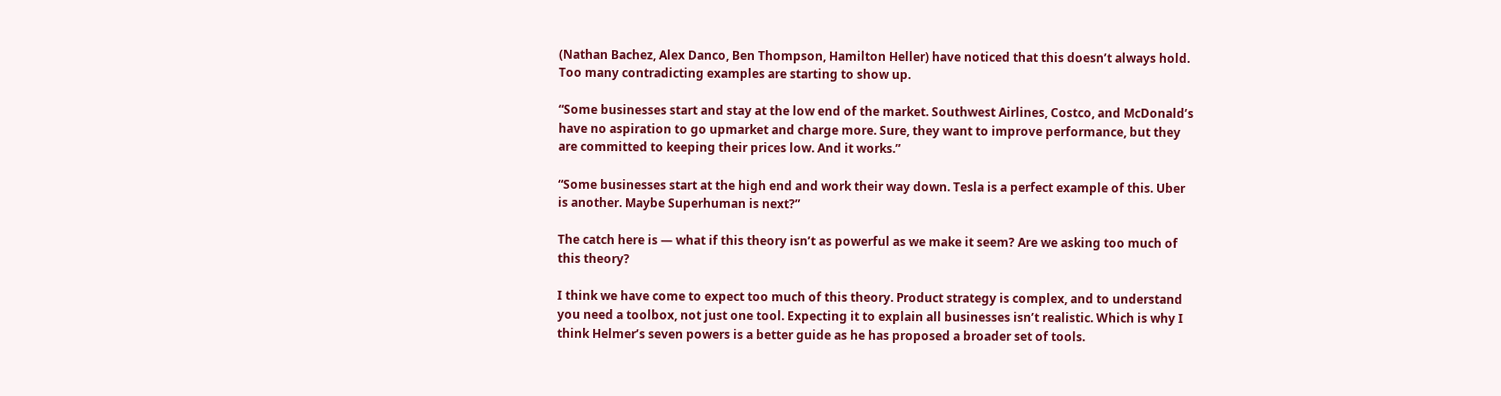(Nathan Bachez, Alex Danco, Ben Thompson, Hamilton Heller) have noticed that this doesn’t always hold. Too many contradicting examples are starting to show up.

“Some businesses start and stay at the low end of the market. Southwest Airlines, Costco, and McDonald’s have no aspiration to go upmarket and charge more. Sure, they want to improve performance, but they are committed to keeping their prices low. And it works.”

“Some businesses start at the high end and work their way down. Tesla is a perfect example of this. Uber is another. Maybe Superhuman is next?”

The catch here is — what if this theory isn’t as powerful as we make it seem? Are we asking too much of this theory?

I think we have come to expect too much of this theory. Product strategy is complex, and to understand you need a toolbox, not just one tool. Expecting it to explain all businesses isn’t realistic. Which is why I think Helmer’s seven powers is a better guide as he has proposed a broader set of tools.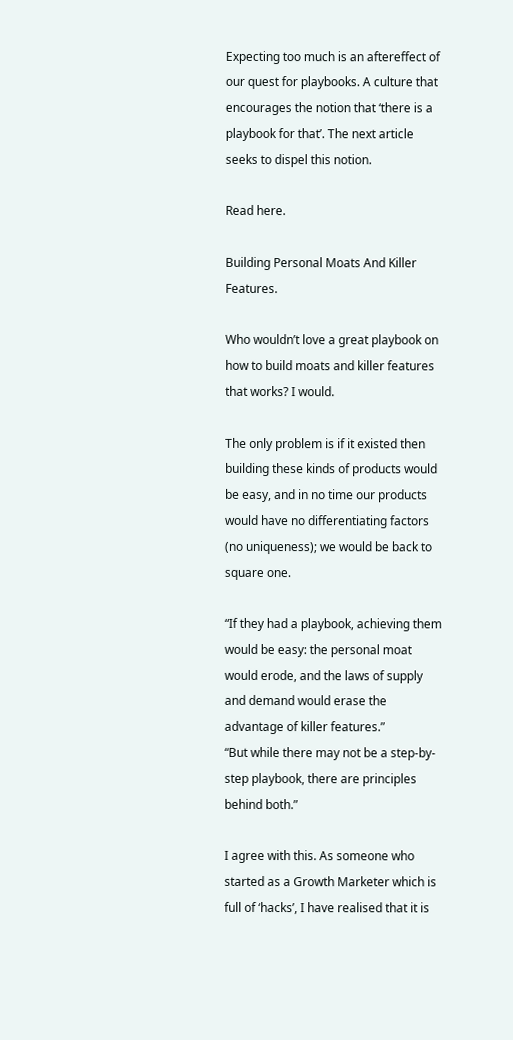Expecting too much is an aftereffect of our quest for playbooks. A culture that encourages the notion that ‘there is a playbook for that’. The next article seeks to dispel this notion.

Read here.

Building Personal Moats And Killer Features.

Who wouldn’t love a great playbook on how to build moats and killer features that works? I would.

The only problem is if it existed then building these kinds of products would be easy, and in no time our products would have no differentiating factors (no uniqueness); we would be back to square one.

“If they had a playbook, achieving them would be easy: the personal moat would erode, and the laws of supply and demand would erase the advantage of killer features.”
“But while there may not be a step-by-step playbook, there are principles behind both.”

I agree with this. As someone who started as a Growth Marketer which is full of ‘hacks’, I have realised that it is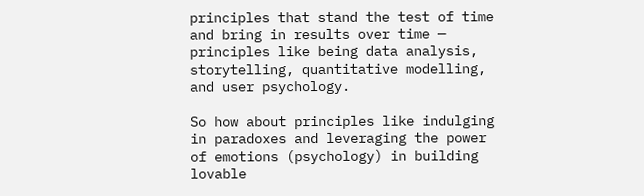principles that stand the test of time and bring in results over time — principles like being data analysis, storytelling, quantitative modelling, and user psychology.

So how about principles like indulging in paradoxes and leveraging the power of emotions (psychology) in building lovable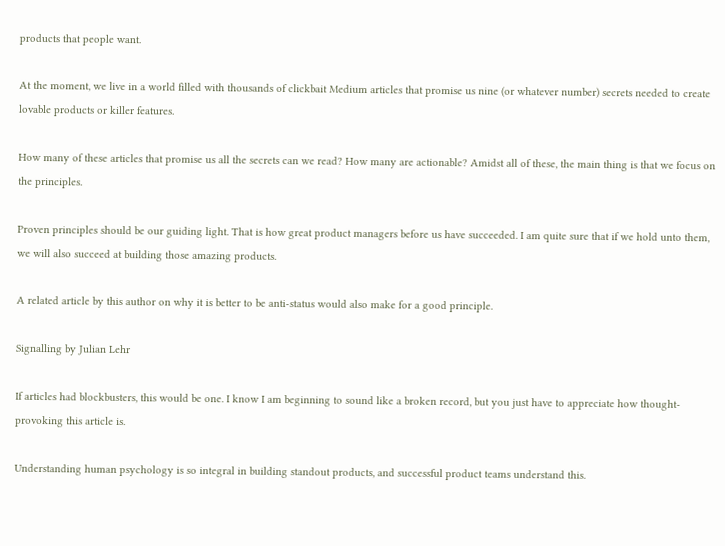products that people want.

At the moment, we live in a world filled with thousands of clickbait Medium articles that promise us nine (or whatever number) secrets needed to create lovable products or killer features.

How many of these articles that promise us all the secrets can we read? How many are actionable? Amidst all of these, the main thing is that we focus on the principles.

Proven principles should be our guiding light. That is how great product managers before us have succeeded. I am quite sure that if we hold unto them, we will also succeed at building those amazing products.

A related article by this author on why it is better to be anti-status would also make for a good principle.

Signalling by Julian Lehr

If articles had blockbusters, this would be one. I know I am beginning to sound like a broken record, but you just have to appreciate how thought-provoking this article is.

Understanding human psychology is so integral in building standout products, and successful product teams understand this.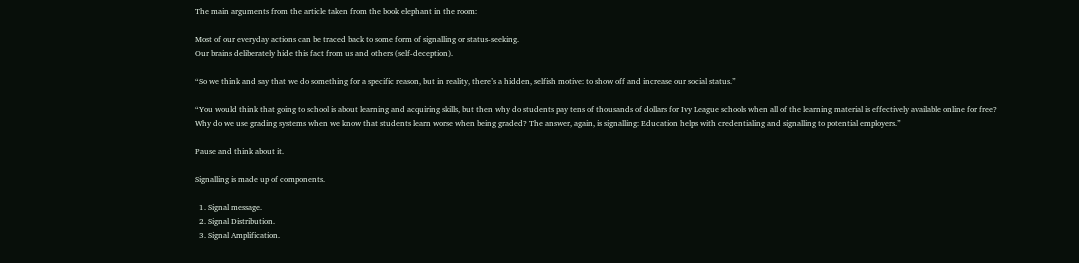The main arguments from the article taken from the book elephant in the room:

Most of our everyday actions can be traced back to some form of signalling or status-seeking.
Our brains deliberately hide this fact from us and others (self-deception).

“So we think and say that we do something for a specific reason, but in reality, there’s a hidden, selfish motive: to show off and increase our social status.”

“You would think that going to school is about learning and acquiring skills, but then why do students pay tens of thousands of dollars for Ivy League schools when all of the learning material is effectively available online for free? Why do we use grading systems when we know that students learn worse when being graded? The answer, again, is signalling: Education helps with credentialing and signalling to potential employers.”

Pause and think about it.

Signalling is made up of components.

  1. Signal message.
  2. Signal Distribution.
  3. Signal Amplification.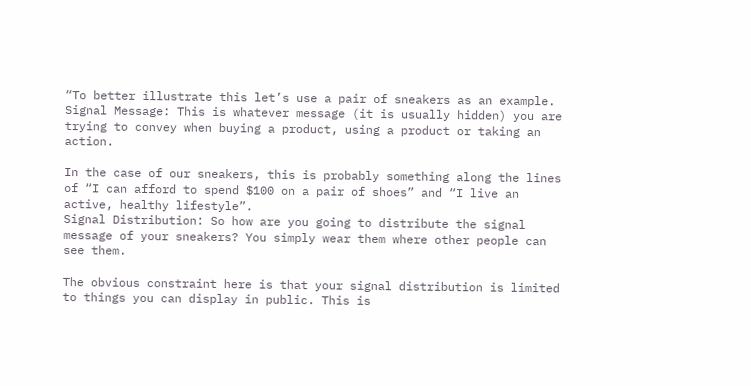“To better illustrate this let’s use a pair of sneakers as an example.
Signal Message: This is whatever message (it is usually hidden) you are trying to convey when buying a product, using a product or taking an action.

In the case of our sneakers, this is probably something along the lines of “I can afford to spend $100 on a pair of shoes” and “I live an active, healthy lifestyle”.
Signal Distribution: So how are you going to distribute the signal message of your sneakers? You simply wear them where other people can see them.

The obvious constraint here is that your signal distribution is limited to things you can display in public. This is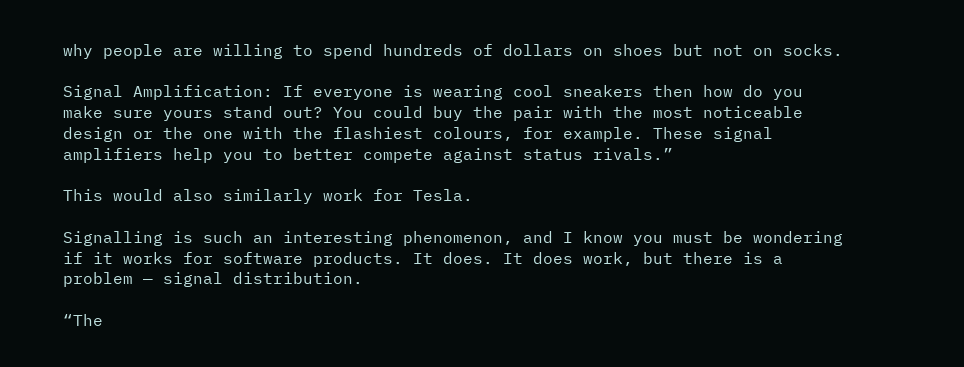why people are willing to spend hundreds of dollars on shoes but not on socks.

Signal Amplification: If everyone is wearing cool sneakers then how do you make sure yours stand out? You could buy the pair with the most noticeable design or the one with the flashiest colours, for example. These signal amplifiers help you to better compete against status rivals.”

This would also similarly work for Tesla.

Signalling is such an interesting phenomenon, and I know you must be wondering if it works for software products. It does. It does work, but there is a problem — signal distribution.

“The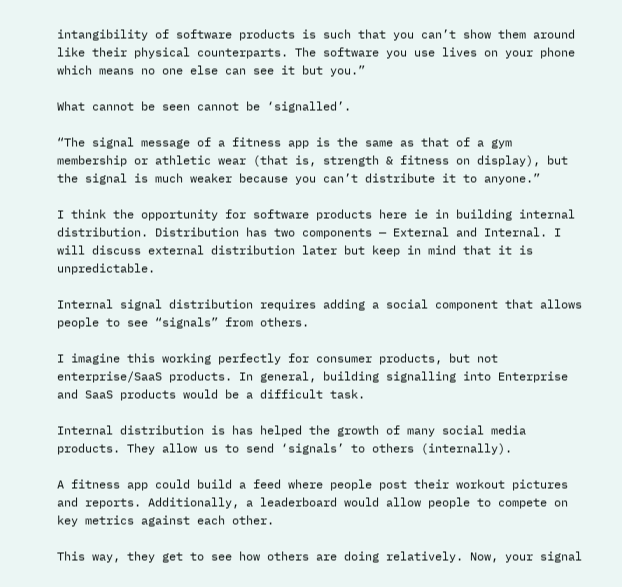intangibility of software products is such that you can’t show them around like their physical counterparts. The software you use lives on your phone which means no one else can see it but you.”

What cannot be seen cannot be ‘signalled’.

“The signal message of a fitness app is the same as that of a gym membership or athletic wear (that is, strength & fitness on display), but the signal is much weaker because you can’t distribute it to anyone.”

I think the opportunity for software products here ie in building internal distribution. Distribution has two components — External and Internal. I will discuss external distribution later but keep in mind that it is unpredictable.

Internal signal distribution requires adding a social component that allows people to see “signals” from others.

I imagine this working perfectly for consumer products, but not enterprise/SaaS products. In general, building signalling into Enterprise and SaaS products would be a difficult task.

Internal distribution is has helped the growth of many social media products. They allow us to send ‘signals’ to others (internally).

A fitness app could build a feed where people post their workout pictures and reports. Additionally, a leaderboard would allow people to compete on key metrics against each other.

This way, they get to see how others are doing relatively. Now, your signal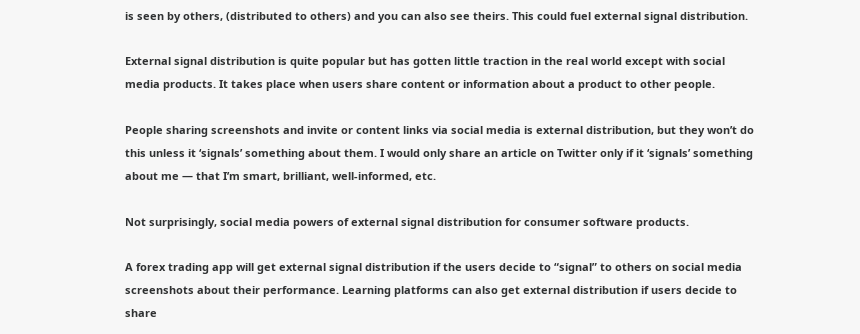is seen by others, (distributed to others) and you can also see theirs. This could fuel external signal distribution.

External signal distribution is quite popular but has gotten little traction in the real world except with social media products. It takes place when users share content or information about a product to other people.

People sharing screenshots and invite or content links via social media is external distribution, but they won’t do this unless it ‘signals’ something about them. I would only share an article on Twitter only if it ‘signals’ something about me — that I’m smart, brilliant, well-informed, etc.

Not surprisingly, social media powers of external signal distribution for consumer software products.

A forex trading app will get external signal distribution if the users decide to “signal” to others on social media screenshots about their performance. Learning platforms can also get external distribution if users decide to share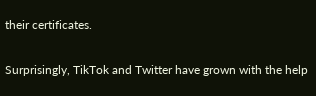their certificates.

Surprisingly, TikTok and Twitter have grown with the help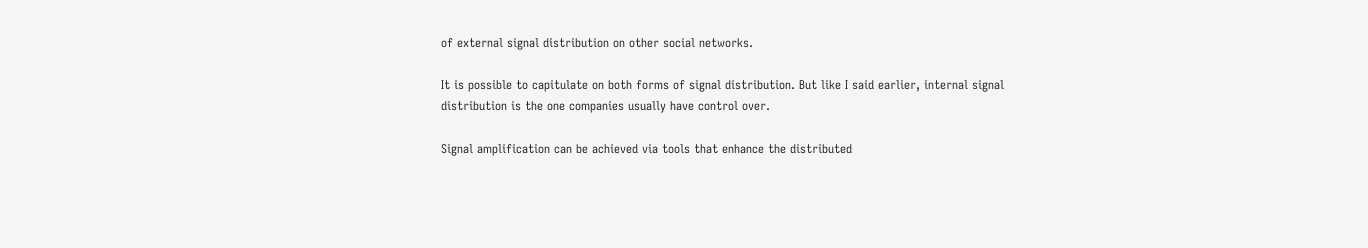of external signal distribution on other social networks.

It is possible to capitulate on both forms of signal distribution. But like I said earlier, internal signal distribution is the one companies usually have control over.

Signal amplification can be achieved via tools that enhance the distributed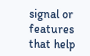signal or features that help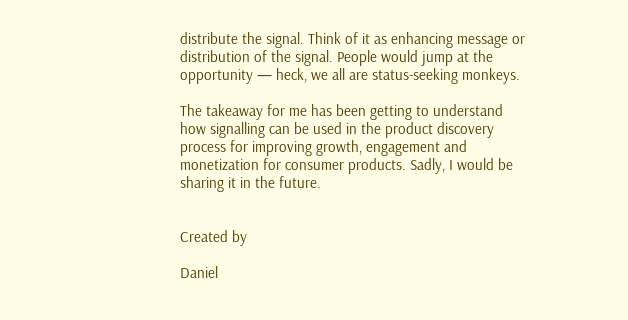distribute the signal. Think of it as enhancing message or distribution of the signal. People would jump at the opportunity — heck, we all are status-seeking monkeys.

The takeaway for me has been getting to understand how signalling can be used in the product discovery process for improving growth, engagement and monetization for consumer products. Sadly, I would be sharing it in the future.


Created by

Daniel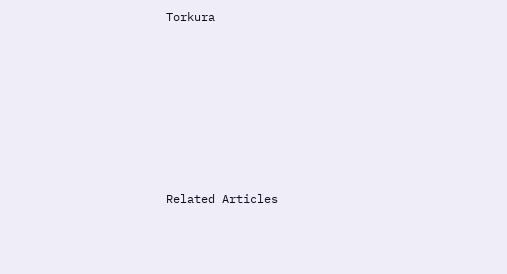Torkura







Related Articles